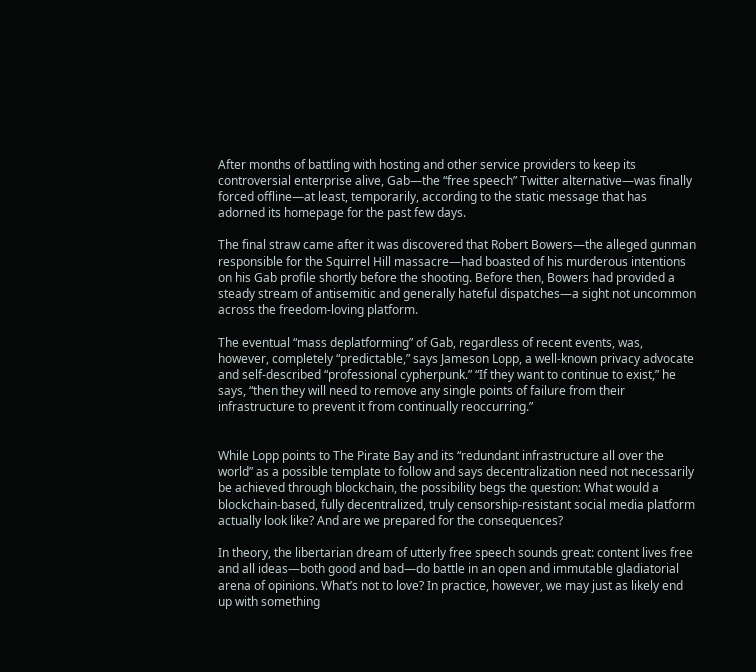After months of battling with hosting and other service providers to keep its controversial enterprise alive, Gab—the “free speech” Twitter alternative—was finally forced offline—at least, temporarily, according to the static message that has adorned its homepage for the past few days.

The final straw came after it was discovered that Robert Bowers—the alleged gunman responsible for the Squirrel Hill massacre—had boasted of his murderous intentions on his Gab profile shortly before the shooting. Before then, Bowers had provided a steady stream of antisemitic and generally hateful dispatches—a sight not uncommon across the freedom-loving platform.

The eventual “mass deplatforming” of Gab, regardless of recent events, was, however, completely “predictable,” says Jameson Lopp, a well-known privacy advocate and self-described “professional cypherpunk.” “If they want to continue to exist,” he says, “then they will need to remove any single points of failure from their infrastructure to prevent it from continually reoccurring.”


While Lopp points to The Pirate Bay and its “redundant infrastructure all over the world” as a possible template to follow and says decentralization need not necessarily be achieved through blockchain, the possibility begs the question: What would a blockchain-based, fully decentralized, truly censorship-resistant social media platform actually look like? And are we prepared for the consequences?

In theory, the libertarian dream of utterly free speech sounds great: content lives free and all ideas—both good and bad—do battle in an open and immutable gladiatorial arena of opinions. What’s not to love? In practice, however, we may just as likely end up with something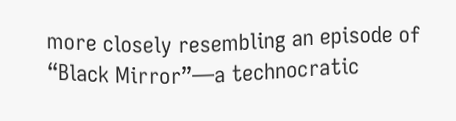more closely resembling an episode of “Black Mirror”—a technocratic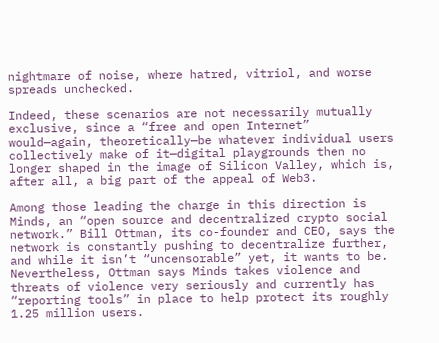nightmare of noise, where hatred, vitriol, and worse spreads unchecked.

Indeed, these scenarios are not necessarily mutually exclusive, since a “free and open Internet” would—again, theoretically—be whatever individual users collectively make of it—digital playgrounds then no longer shaped in the image of Silicon Valley, which is, after all, a big part of the appeal of Web3.

Among those leading the charge in this direction is Minds, an “open source and decentralized crypto social network.” Bill Ottman, its co-founder and CEO, says the network is constantly pushing to decentralize further, and while it isn’t “uncensorable” yet, it wants to be. Nevertheless, Ottman says Minds takes violence and threats of violence very seriously and currently has “reporting tools” in place to help protect its roughly 1.25 million users.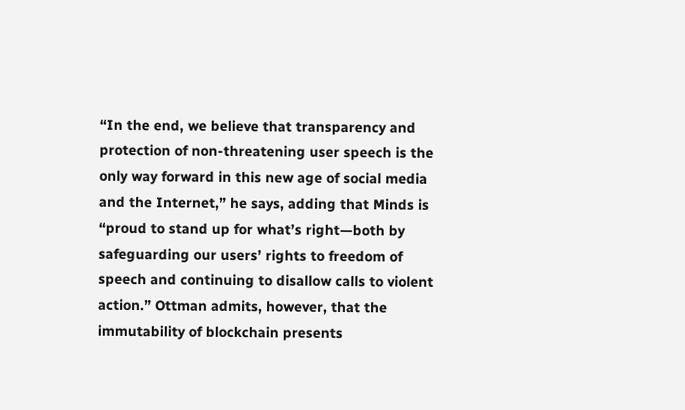“In the end, we believe that transparency and protection of non-threatening user speech is the only way forward in this new age of social media and the Internet,” he says, adding that Minds is “proud to stand up for what’s right—both by safeguarding our users’ rights to freedom of speech and continuing to disallow calls to violent action.” Ottman admits, however, that the immutability of blockchain presents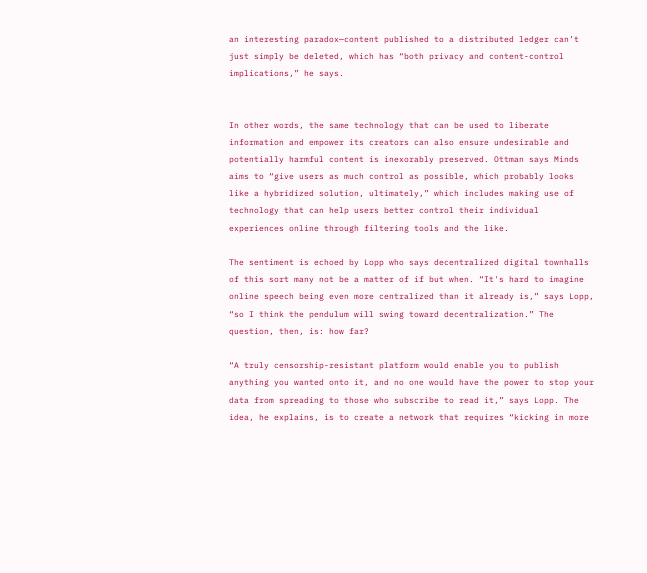an interesting paradox—content published to a distributed ledger can’t just simply be deleted, which has “both privacy and content-control implications,” he says.


In other words, the same technology that can be used to liberate information and empower its creators can also ensure undesirable and potentially harmful content is inexorably preserved. Ottman says Minds aims to “give users as much control as possible, which probably looks like a hybridized solution, ultimately,” which includes making use of technology that can help users better control their individual experiences online through filtering tools and the like.

The sentiment is echoed by Lopp who says decentralized digital townhalls of this sort many not be a matter of if but when. “It's hard to imagine online speech being even more centralized than it already is,” says Lopp, “so I think the pendulum will swing toward decentralization.” The question, then, is: how far?

“A truly censorship-resistant platform would enable you to publish anything you wanted onto it, and no one would have the power to stop your data from spreading to those who subscribe to read it,” says Lopp. The idea, he explains, is to create a network that requires “kicking in more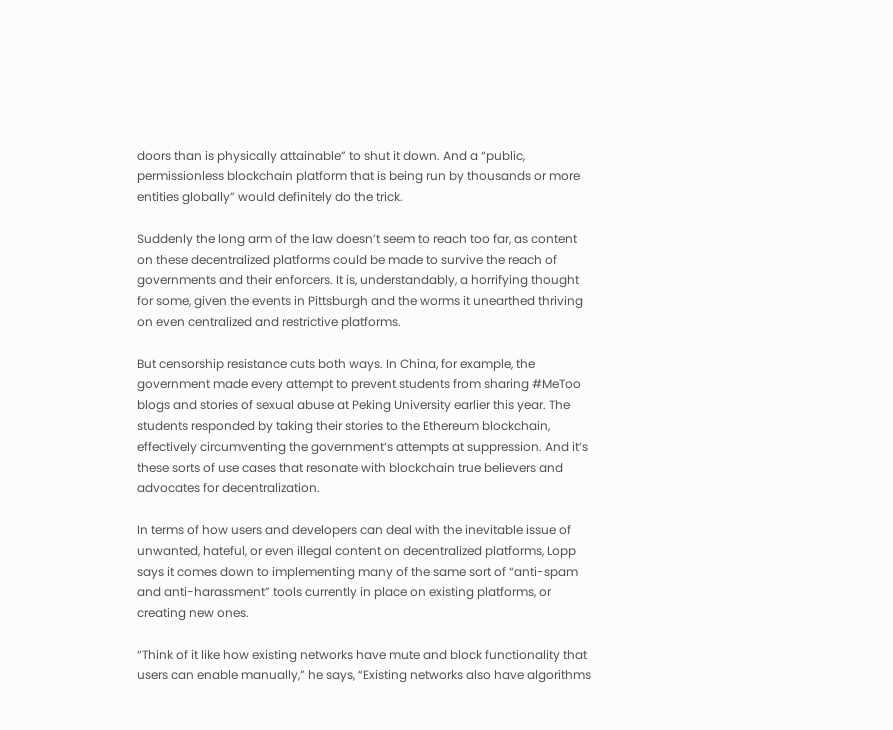doors than is physically attainable” to shut it down. And a “public, permissionless blockchain platform that is being run by thousands or more entities globally” would definitely do the trick.

Suddenly the long arm of the law doesn’t seem to reach too far, as content on these decentralized platforms could be made to survive the reach of governments and their enforcers. It is, understandably, a horrifying thought for some, given the events in Pittsburgh and the worms it unearthed thriving on even centralized and restrictive platforms.

But censorship resistance cuts both ways. In China, for example, the government made every attempt to prevent students from sharing #MeToo blogs and stories of sexual abuse at Peking University earlier this year. The students responded by taking their stories to the Ethereum blockchain, effectively circumventing the government’s attempts at suppression. And it’s these sorts of use cases that resonate with blockchain true believers and advocates for decentralization.

In terms of how users and developers can deal with the inevitable issue of unwanted, hateful, or even illegal content on decentralized platforms, Lopp says it comes down to implementing many of the same sort of “anti-spam and anti-harassment” tools currently in place on existing platforms, or creating new ones.

“Think of it like how existing networks have mute and block functionality that users can enable manually,” he says, “Existing networks also have algorithms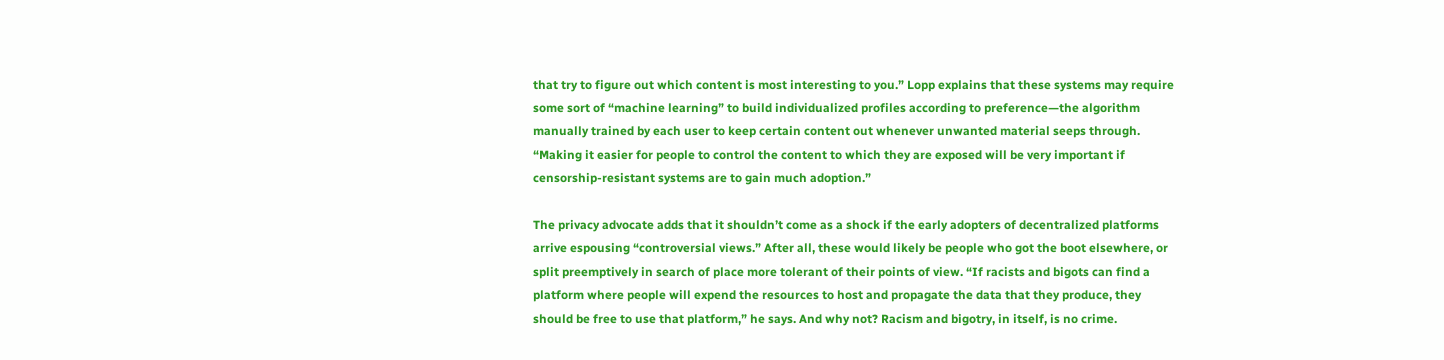that try to figure out which content is most interesting to you.” Lopp explains that these systems may require some sort of “machine learning” to build individualized profiles according to preference—the algorithm manually trained by each user to keep certain content out whenever unwanted material seeps through. “Making it easier for people to control the content to which they are exposed will be very important if censorship-resistant systems are to gain much adoption.”

The privacy advocate adds that it shouldn’t come as a shock if the early adopters of decentralized platforms arrive espousing “controversial views.” After all, these would likely be people who got the boot elsewhere, or split preemptively in search of place more tolerant of their points of view. “If racists and bigots can find a platform where people will expend the resources to host and propagate the data that they produce, they should be free to use that platform,” he says. And why not? Racism and bigotry, in itself, is no crime.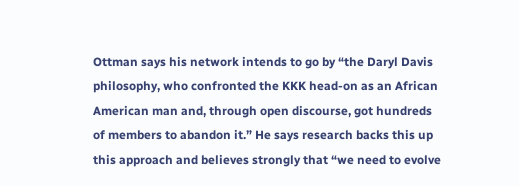Ottman says his network intends to go by “the Daryl Davis philosophy, who confronted the KKK head-on as an African American man and, through open discourse, got hundreds of members to abandon it.” He says research backs this up this approach and believes strongly that “we need to evolve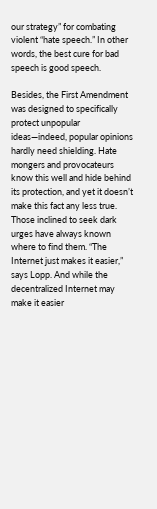our strategy” for combating violent “hate speech.” In other words, the best cure for bad speech is good speech.

Besides, the First Amendment was designed to specifically protect unpopular ideas—indeed, popular opinions hardly need shielding. Hate mongers and provocateurs know this well and hide behind its protection, and yet it doesn’t make this fact any less true. Those inclined to seek dark urges have always known where to find them. “The Internet just makes it easier,” says Lopp. And while the decentralized Internet may make it easier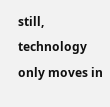still, technology only moves in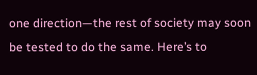one direction—the rest of society may soon be tested to do the same. Here’s to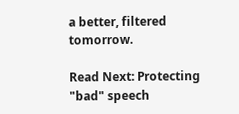a better, filtered tomorrow.

Read Next: Protecting "bad" speech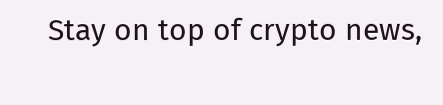Stay on top of crypto news,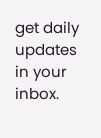get daily updates in your inbox.